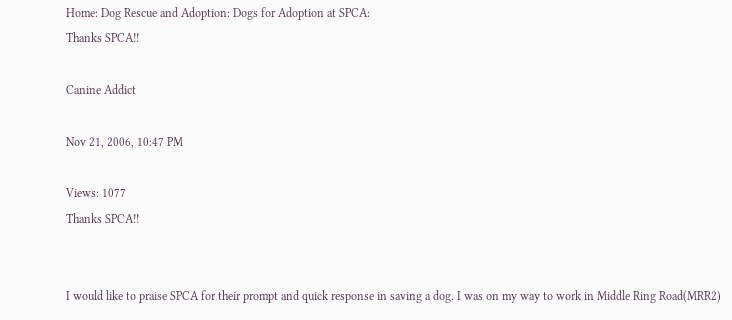Home: Dog Rescue and Adoption: Dogs for Adoption at SPCA:
Thanks SPCA!!

Canine Addict

Nov 21, 2006, 10:47 PM

Views: 1077
Thanks SPCA!!


I would like to praise SPCA for their prompt and quick response in saving a dog. I was on my way to work in Middle Ring Road(MRR2)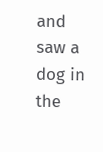and saw a dog in the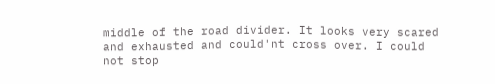middle of the road divider. It looks very scared and exhausted and could'nt cross over. I could not stop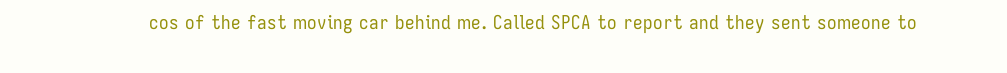cos of the fast moving car behind me. Called SPCA to report and they sent someone to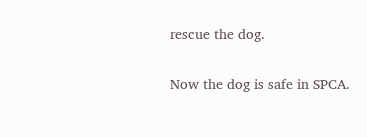rescue the dog.

Now the dog is safe in SPCA.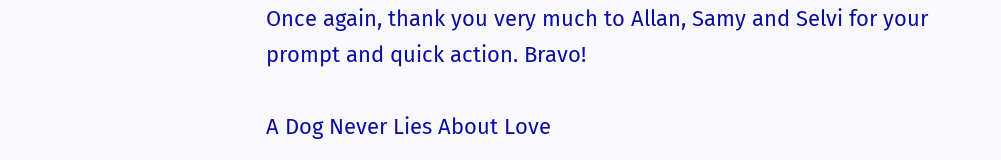Once again, thank you very much to Allan, Samy and Selvi for your prompt and quick action. Bravo!

A Dog Never Lies About Love